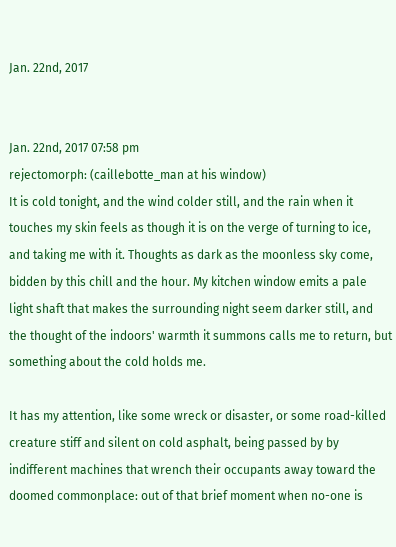Jan. 22nd, 2017


Jan. 22nd, 2017 07:58 pm
rejectomorph: (caillebotte_man at his window)
It is cold tonight, and the wind colder still, and the rain when it touches my skin feels as though it is on the verge of turning to ice, and taking me with it. Thoughts as dark as the moonless sky come, bidden by this chill and the hour. My kitchen window emits a pale light shaft that makes the surrounding night seem darker still, and the thought of the indoors' warmth it summons calls me to return, but something about the cold holds me.

It has my attention, like some wreck or disaster, or some road-killed creature stiff and silent on cold asphalt, being passed by by indifferent machines that wrench their occupants away toward the doomed commonplace: out of that brief moment when no-one is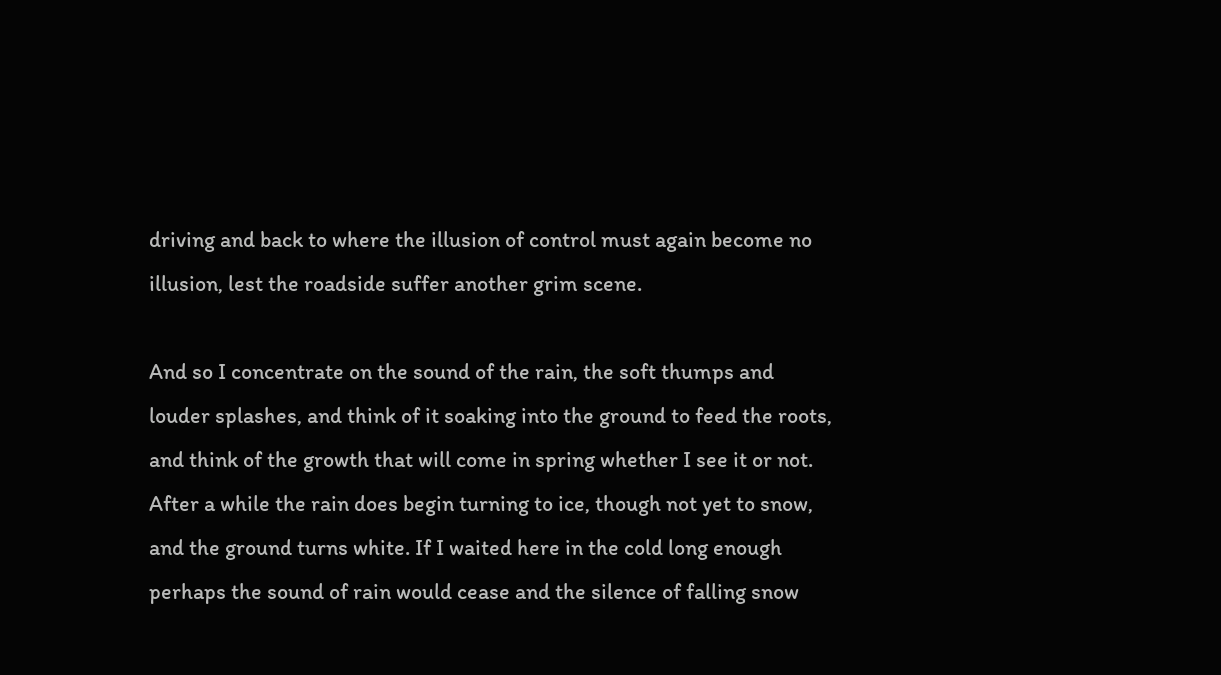driving and back to where the illusion of control must again become no illusion, lest the roadside suffer another grim scene.

And so I concentrate on the sound of the rain, the soft thumps and louder splashes, and think of it soaking into the ground to feed the roots, and think of the growth that will come in spring whether I see it or not. After a while the rain does begin turning to ice, though not yet to snow, and the ground turns white. If I waited here in the cold long enough perhaps the sound of rain would cease and the silence of falling snow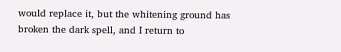would replace it, but the whitening ground has broken the dark spell, and I return to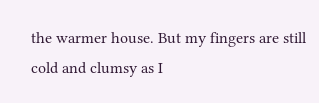the warmer house. But my fingers are still cold and clumsy as I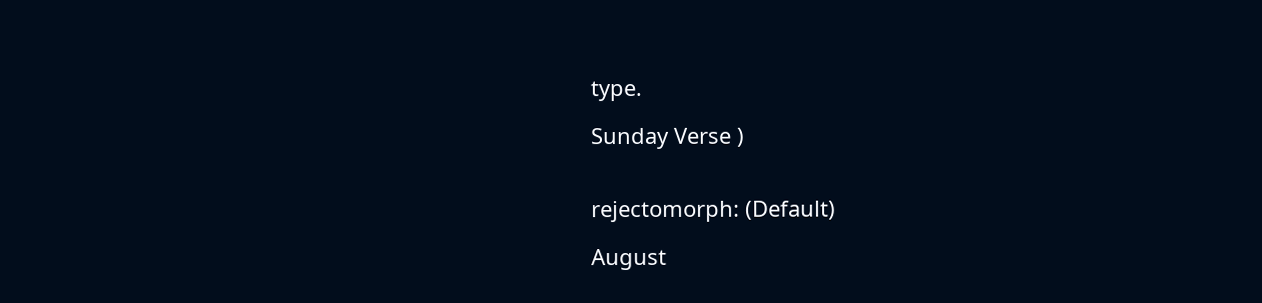type.

Sunday Verse )


rejectomorph: (Default)

August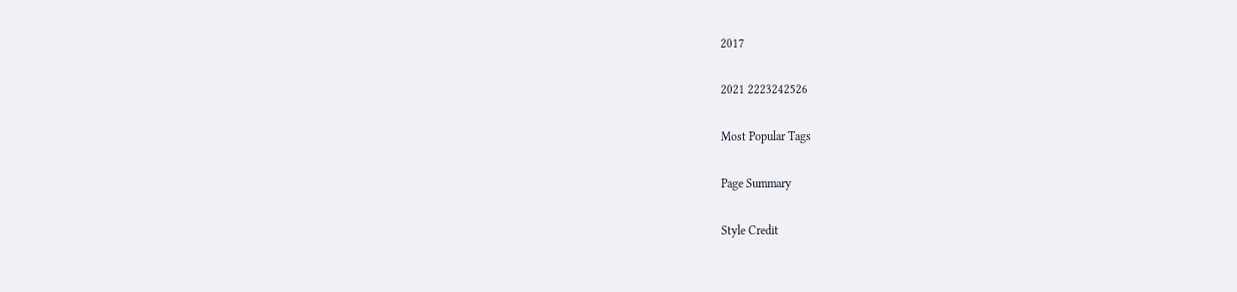2017

2021 2223242526

Most Popular Tags

Page Summary

Style Credit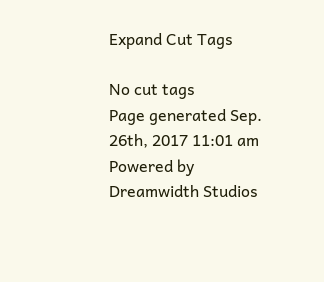Expand Cut Tags

No cut tags
Page generated Sep. 26th, 2017 11:01 am
Powered by Dreamwidth Studios